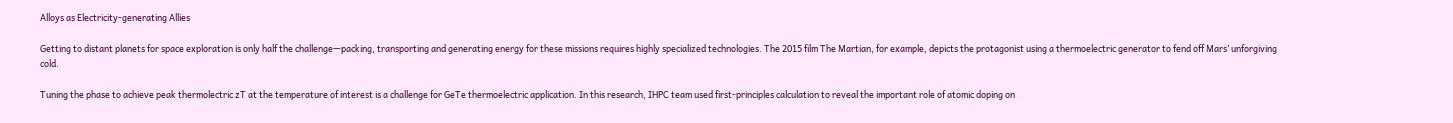Alloys as Electricity-generating Allies

Getting to distant planets for space exploration is only half the challenge—packing, transporting and generating energy for these missions requires highly specialized technologies. The 2015 film The Martian, for example, depicts the protagonist using a thermoelectric generator to fend off Mars’ unforgiving cold.

Tuning the phase to achieve peak thermolectric zT at the temperature of interest is a challenge for GeTe thermoelectric application. In this research, IHPC team used first-principles calculation to reveal the important role of atomic doping on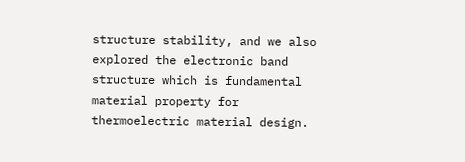structure stability, and we also explored the electronic band structure which is fundamental material property for thermoelectric material design.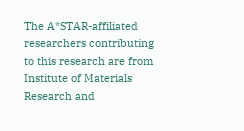The A*STAR-affiliated researchers contributing to this research are from  Institute of Materials Research and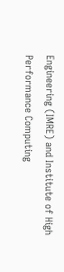Engineering (IMRE) and Institute of High Performance Computing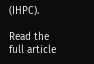(IHPC).

Read the full article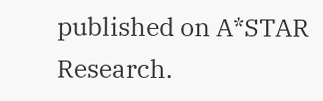published on A*STAR Research.